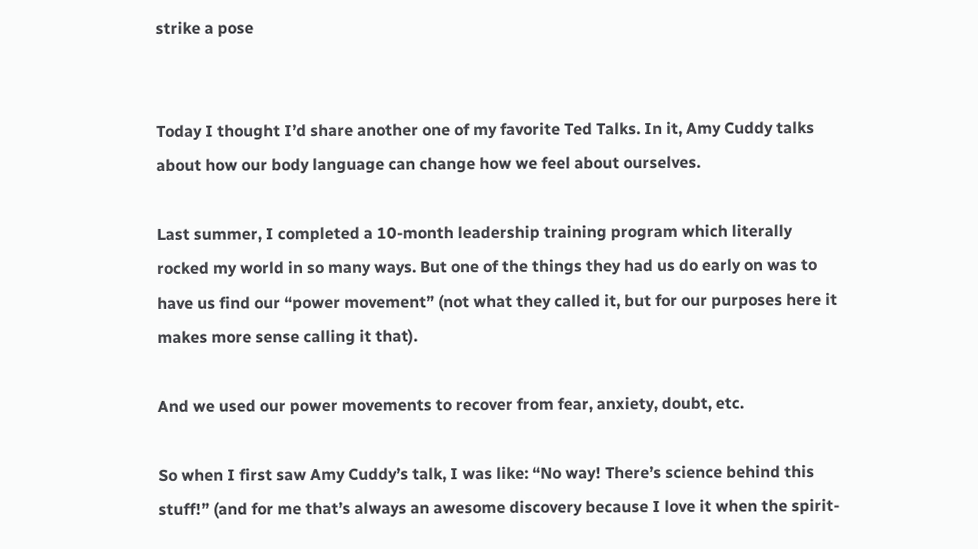strike a pose


Today I thought I’d share another one of my favorite Ted Talks. In it, Amy Cuddy talks about how our body language can change how we feel about ourselves.

Last summer, I completed a 10-month leadership training program which literally rocked my world in so many ways. But one of the things they had us do early on was to have us find our “power movement” (not what they called it, but for our purposes here it makes more sense calling it that).

And we used our power movements to recover from fear, anxiety, doubt, etc.

So when I first saw Amy Cuddy’s talk, I was like: “No way! There’s science behind this stuff!” (and for me that’s always an awesome discovery because I love it when the spirit-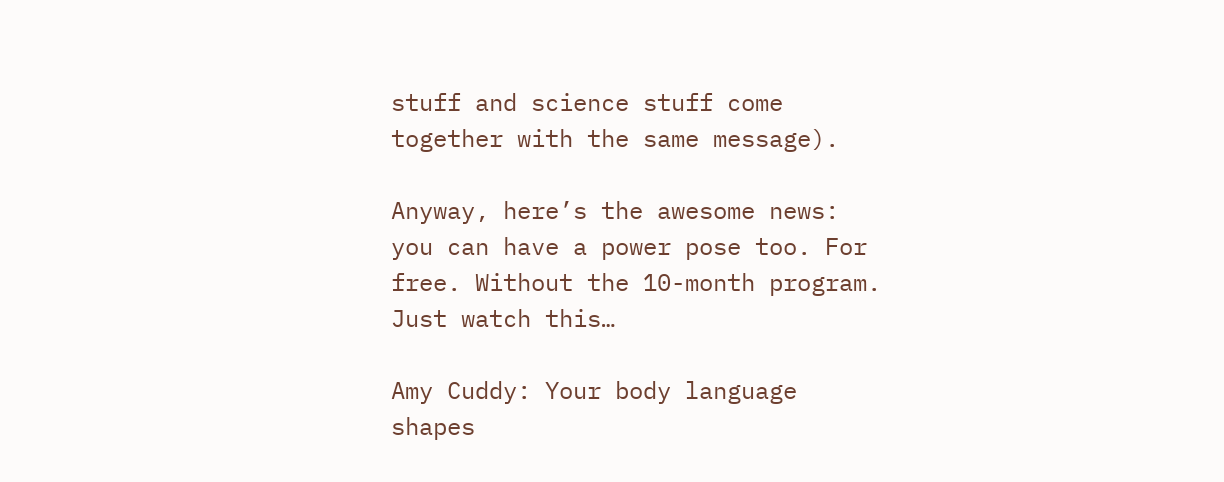stuff and science stuff come together with the same message).

Anyway, here’s the awesome news: you can have a power pose too. For free. Without the 10-month program. Just watch this…

Amy Cuddy: Your body language shapes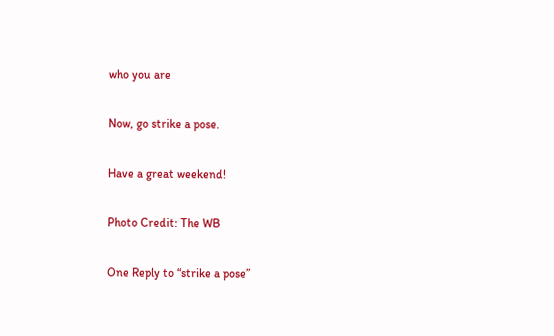who you are

Now, go strike a pose.

Have a great weekend!

Photo Credit: The WB

One Reply to “strike a pose”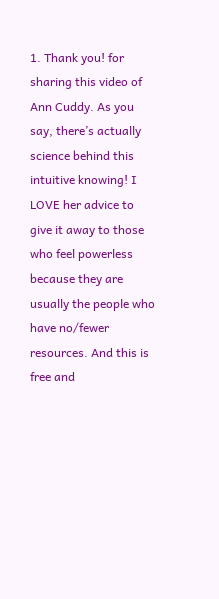1. Thank you! for sharing this video of Ann Cuddy. As you say, there’s actually science behind this intuitive knowing! I LOVE her advice to give it away to those who feel powerless because they are usually the people who have no/fewer resources. And this is free and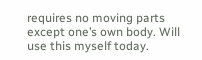requires no moving parts except one’s own body. Will use this myself today.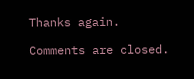Thanks again.

Comments are closed.